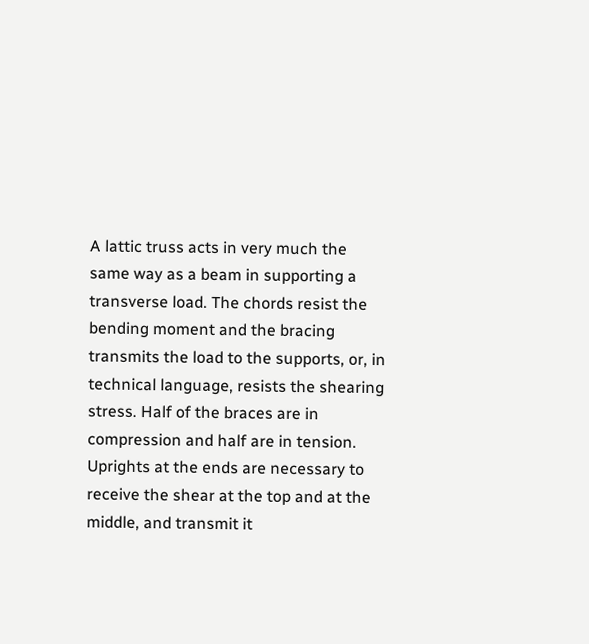A lattic truss acts in very much the same way as a beam in supporting a transverse load. The chords resist the bending moment and the bracing transmits the load to the supports, or, in technical language, resists the shearing stress. Half of the braces are in compression and half are in tension. Uprights at the ends are necessary to receive the shear at the top and at the middle, and transmit it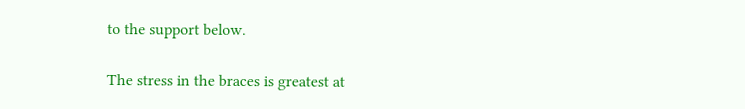to the support below.

The stress in the braces is greatest at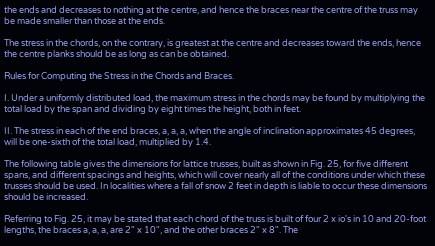the ends and decreases to nothing at the centre, and hence the braces near the centre of the truss may be made smaller than those at the ends.

The stress in the chords, on the contrary, is greatest at the centre and decreases toward the ends, hence the centre planks should be as long as can be obtained.

Rules for Computing the Stress in the Chords and Braces.

I. Under a uniformly distributed load, the maximum stress in the chords may be found by multiplying the total load by the span and dividing by eight times the height, both in feet.

II. The stress in each of the end braces, a, a, a, when the angle of inclination approximates 45 degrees, will be one-sixth of the total load, multiplied by 1.4.

The following table gives the dimensions for lattice trusses, built as shown in Fig. 25, for five different spans, and different spacings and heights, which will cover nearly all of the conditions under which these trusses should be used. In localities where a fall of snow 2 feet in depth is liable to occur these dimensions should be increased.

Referring to Fig. 25, it may be stated that each chord of the truss is built of four 2 x io's in 10 and 20-foot lengths, the braces a, a, a, are 2" x 10", and the other braces 2" x 8". The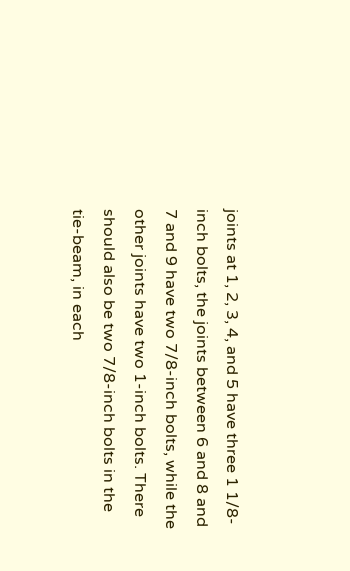joints at 1, 2, 3, 4, and 5 have three 1 1/8-inch bolts, the joints between 6 and 8 and 7 and 9 have two 7/8-inch bolts, while the other joints have two 1-inch bolts. There should also be two 7/8-inch bolts in the tie-beam, in each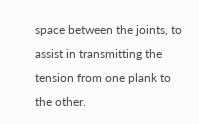space between the joints, to assist in transmitting the tension from one plank to the other.